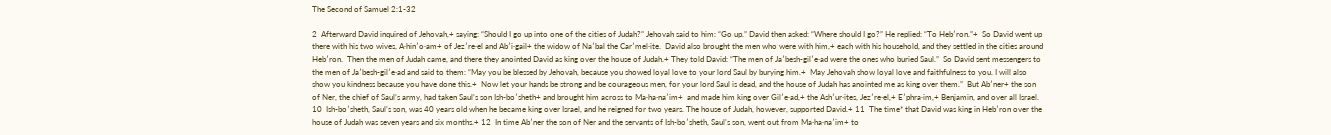The Second of Samuel 2:1-32

2  Afterward David inquired of Jehovah,+ saying: “Should I go up into one of the cities of Judah?” Jehovah said to him: “Go up.” David then asked: “Where should I go?” He replied: “To Hebʹron.”+  So David went up there with his two wives, A·hinʹo·am+ of Jezʹre·el and Abʹi·gail+ the widow of Naʹbal the Carʹmel·ite.  David also brought the men who were with him,+ each with his household, and they settled in the cities around Hebʹron.  Then the men of Judah came, and there they anointed David as king over the house of Judah.+ They told David: “The men of Jaʹbesh-gilʹe·ad were the ones who buried Saul.”  So David sent messengers to the men of Jaʹbesh-gilʹe·ad and said to them: “May you be blessed by Jehovah, because you showed loyal love to your lord Saul by burying him.+  May Jehovah show loyal love and faithfulness to you. I will also show you kindness because you have done this.+  Now let your hands be strong and be courageous men, for your lord Saul is dead, and the house of Judah has anointed me as king over them.”  But Abʹner+ the son of Ner, the chief of Saul’s army, had taken Saul’s son Ish-boʹsheth+ and brought him across to Ma·ha·naʹim+  and made him king over Gilʹe·ad,+ the Ashʹur·ites, Jezʹre·el,+ Eʹphra·im,+ Benjamin, and over all Israel. 10  Ish-boʹsheth, Saul’s son, was 40 years old when he became king over Israel, and he reigned for two years. The house of Judah, however, supported David.+ 11  The time* that David was king in Hebʹron over the house of Judah was seven years and six months.+ 12  In time Abʹner the son of Ner and the servants of Ish-boʹsheth, Saul’s son, went out from Ma·ha·naʹim+ to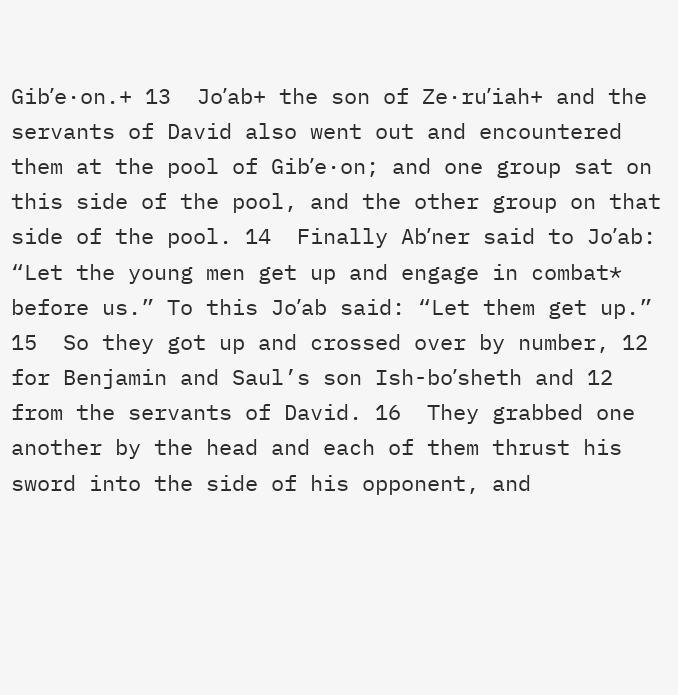Gibʹe·on.+ 13  Joʹab+ the son of Ze·ruʹiah+ and the servants of David also went out and encountered them at the pool of Gibʹe·on; and one group sat on this side of the pool, and the other group on that side of the pool. 14  Finally Abʹner said to Joʹab: “Let the young men get up and engage in combat* before us.” To this Joʹab said: “Let them get up.” 15  So they got up and crossed over by number, 12 for Benjamin and Saul’s son Ish-boʹsheth and 12 from the servants of David. 16  They grabbed one another by the head and each of them thrust his sword into the side of his opponent, and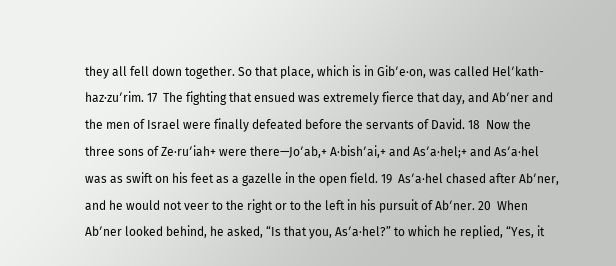they all fell down together. So that place, which is in Gibʹe·on, was called Helʹkath-haz·zuʹrim. 17  The fighting that ensued was extremely fierce that day, and Abʹner and the men of Israel were finally defeated before the servants of David. 18  Now the three sons of Ze·ruʹiah+ were there—Joʹab,+ A·bishʹai,+ and Asʹa·hel;+ and Asʹa·hel was as swift on his feet as a gazelle in the open field. 19  Asʹa·hel chased after Abʹner, and he would not veer to the right or to the left in his pursuit of Abʹner. 20  When Abʹner looked behind, he asked, “Is that you, Asʹa·hel?” to which he replied, “Yes, it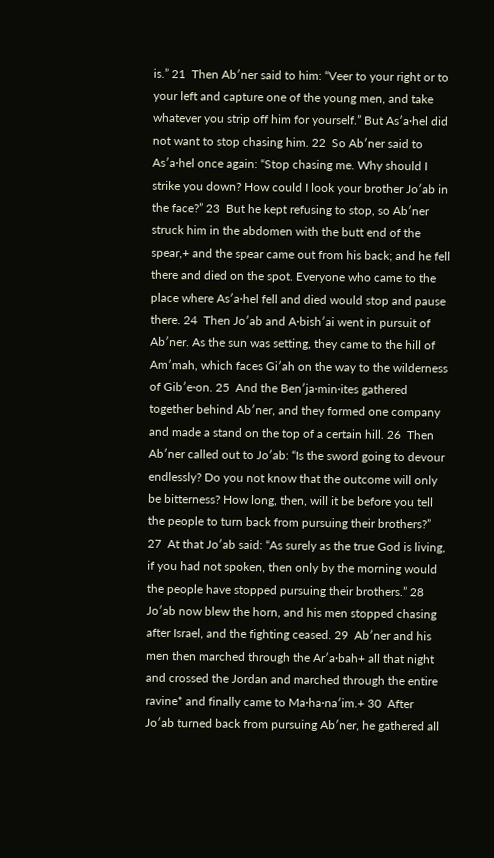is.” 21  Then Abʹner said to him: “Veer to your right or to your left and capture one of the young men, and take whatever you strip off him for yourself.” But Asʹa·hel did not want to stop chasing him. 22  So Abʹner said to Asʹa·hel once again: “Stop chasing me. Why should I strike you down? How could I look your brother Joʹab in the face?” 23  But he kept refusing to stop, so Abʹner struck him in the abdomen with the butt end of the spear,+ and the spear came out from his back; and he fell there and died on the spot. Everyone who came to the place where Asʹa·hel fell and died would stop and pause there. 24  Then Joʹab and A·bishʹai went in pursuit of Abʹner. As the sun was setting, they came to the hill of Amʹmah, which faces Giʹah on the way to the wilderness of Gibʹe·on. 25  And the Benʹja·min·ites gathered together behind Abʹner, and they formed one company and made a stand on the top of a certain hill. 26  Then Abʹner called out to Joʹab: “Is the sword going to devour endlessly? Do you not know that the outcome will only be bitterness? How long, then, will it be before you tell the people to turn back from pursuing their brothers?” 27  At that Joʹab said: “As surely as the true God is living, if you had not spoken, then only by the morning would the people have stopped pursuing their brothers.” 28  Joʹab now blew the horn, and his men stopped chasing after Israel, and the fighting ceased. 29  Abʹner and his men then marched through the Arʹa·bah+ all that night and crossed the Jordan and marched through the entire ravine* and finally came to Ma·ha·naʹim.+ 30  After Joʹab turned back from pursuing Abʹner, he gathered all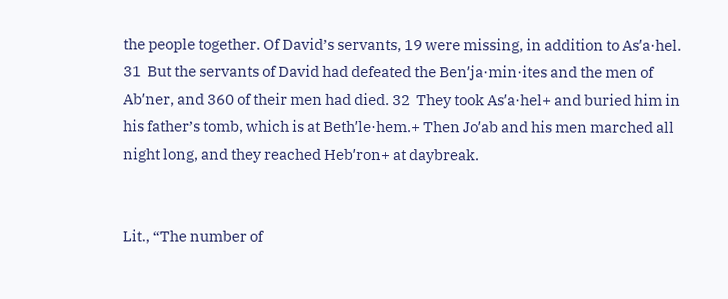the people together. Of David’s servants, 19 were missing, in addition to Asʹa·hel. 31  But the servants of David had defeated the Benʹja·min·ites and the men of Abʹner, and 360 of their men had died. 32  They took Asʹa·hel+ and buried him in his father’s tomb, which is at Bethʹle·hem.+ Then Joʹab and his men marched all night long, and they reached Hebʹron+ at daybreak.


Lit., “The number of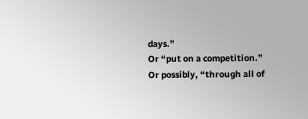days.”
Or “put on a competition.”
Or possibly, “through all of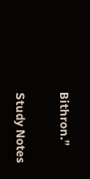Bithron.”

Study Notes